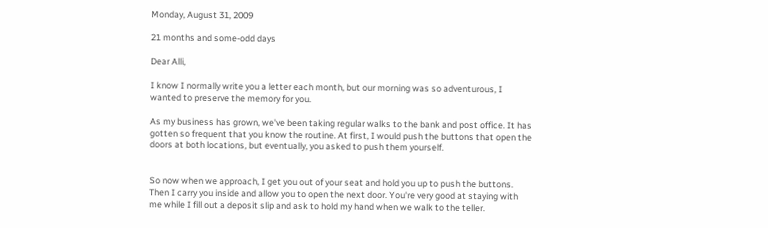Monday, August 31, 2009

21 months and some-odd days

Dear Alli,

I know I normally write you a letter each month, but our morning was so adventurous, I wanted to preserve the memory for you.

As my business has grown, we've been taking regular walks to the bank and post office. It has gotten so frequent that you know the routine. At first, I would push the buttons that open the doors at both locations, but eventually, you asked to push them yourself.


So now when we approach, I get you out of your seat and hold you up to push the buttons. Then I carry you inside and allow you to open the next door. You're very good at staying with me while I fill out a deposit slip and ask to hold my hand when we walk to the teller.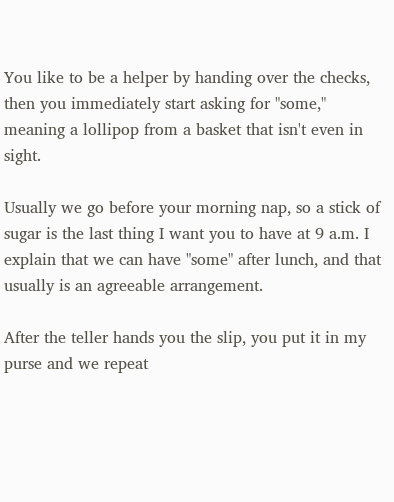You like to be a helper by handing over the checks, then you immediately start asking for "some," meaning a lollipop from a basket that isn't even in sight.

Usually we go before your morning nap, so a stick of sugar is the last thing I want you to have at 9 a.m. I explain that we can have "some" after lunch, and that usually is an agreeable arrangement.

After the teller hands you the slip, you put it in my purse and we repeat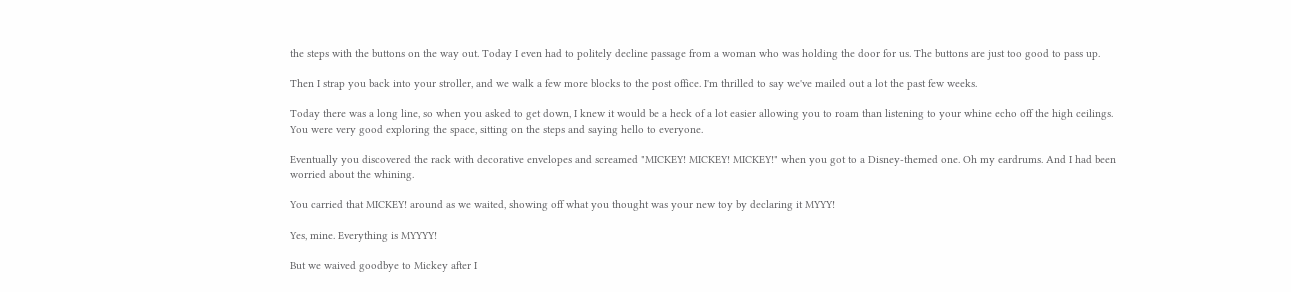the steps with the buttons on the way out. Today I even had to politely decline passage from a woman who was holding the door for us. The buttons are just too good to pass up.

Then I strap you back into your stroller, and we walk a few more blocks to the post office. I'm thrilled to say we've mailed out a lot the past few weeks.

Today there was a long line, so when you asked to get down, I knew it would be a heck of a lot easier allowing you to roam than listening to your whine echo off the high ceilings. You were very good exploring the space, sitting on the steps and saying hello to everyone.

Eventually you discovered the rack with decorative envelopes and screamed "MICKEY! MICKEY! MICKEY!" when you got to a Disney-themed one. Oh my eardrums. And I had been worried about the whining.

You carried that MICKEY! around as we waited, showing off what you thought was your new toy by declaring it MYYY!

Yes, mine. Everything is MYYYY!

But we waived goodbye to Mickey after I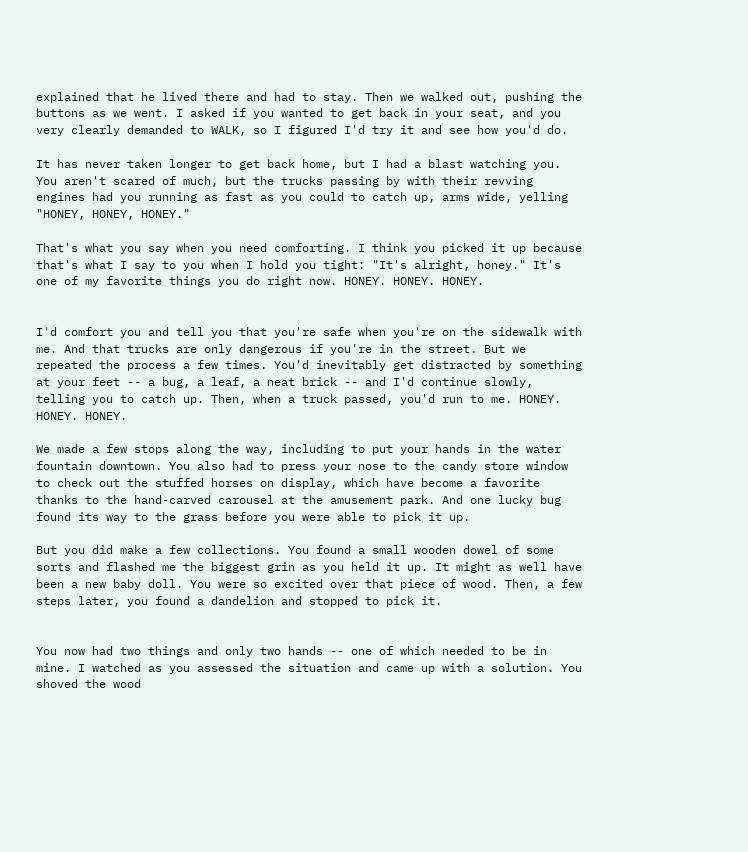explained that he lived there and had to stay. Then we walked out, pushing the buttons as we went. I asked if you wanted to get back in your seat, and you very clearly demanded to WALK, so I figured I'd try it and see how you'd do.

It has never taken longer to get back home, but I had a blast watching you. You aren't scared of much, but the trucks passing by with their revving engines had you running as fast as you could to catch up, arms wide, yelling "HONEY, HONEY, HONEY."

That's what you say when you need comforting. I think you picked it up because that's what I say to you when I hold you tight: "It's alright, honey." It's one of my favorite things you do right now. HONEY. HONEY. HONEY.


I'd comfort you and tell you that you're safe when you're on the sidewalk with me. And that trucks are only dangerous if you're in the street. But we repeated the process a few times. You'd inevitably get distracted by something at your feet -- a bug, a leaf, a neat brick -- and I'd continue slowly, telling you to catch up. Then, when a truck passed, you'd run to me. HONEY. HONEY. HONEY.

We made a few stops along the way, including to put your hands in the water fountain downtown. You also had to press your nose to the candy store window to check out the stuffed horses on display, which have become a favorite thanks to the hand-carved carousel at the amusement park. And one lucky bug found its way to the grass before you were able to pick it up.

But you did make a few collections. You found a small wooden dowel of some sorts and flashed me the biggest grin as you held it up. It might as well have been a new baby doll. You were so excited over that piece of wood. Then, a few steps later, you found a dandelion and stopped to pick it.


You now had two things and only two hands -- one of which needed to be in mine. I watched as you assessed the situation and came up with a solution. You shoved the wood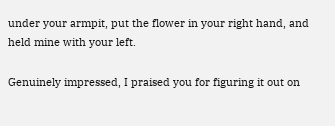under your armpit, put the flower in your right hand, and held mine with your left.

Genuinely impressed, I praised you for figuring it out on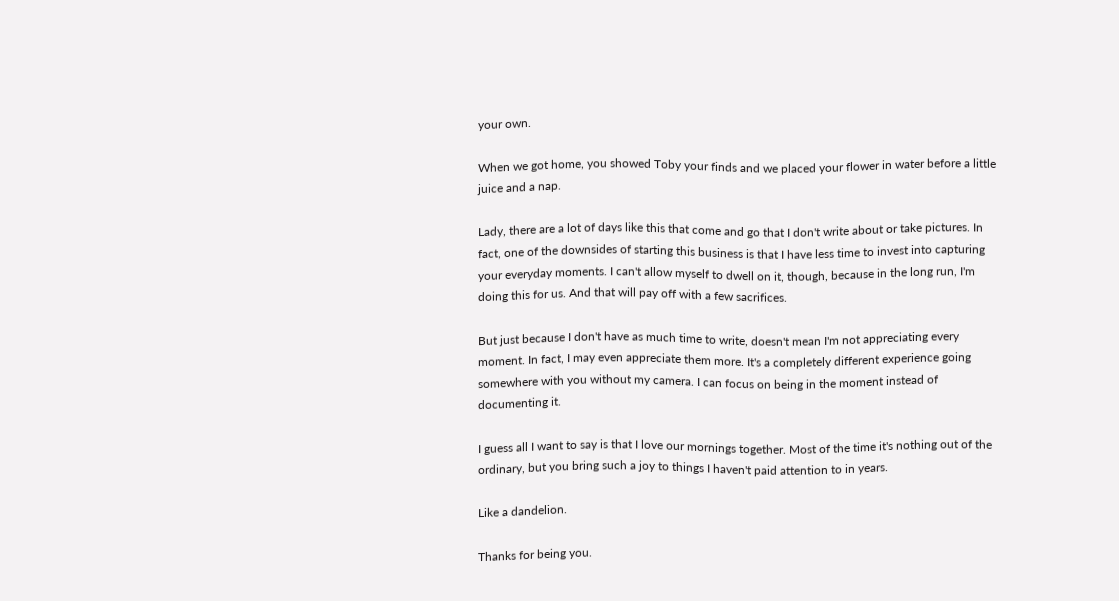your own.

When we got home, you showed Toby your finds and we placed your flower in water before a little juice and a nap.

Lady, there are a lot of days like this that come and go that I don't write about or take pictures. In fact, one of the downsides of starting this business is that I have less time to invest into capturing your everyday moments. I can't allow myself to dwell on it, though, because in the long run, I'm doing this for us. And that will pay off with a few sacrifices.

But just because I don't have as much time to write, doesn't mean I'm not appreciating every moment. In fact, I may even appreciate them more. It's a completely different experience going somewhere with you without my camera. I can focus on being in the moment instead of documenting it.

I guess all I want to say is that I love our mornings together. Most of the time it's nothing out of the ordinary, but you bring such a joy to things I haven't paid attention to in years.

Like a dandelion.

Thanks for being you.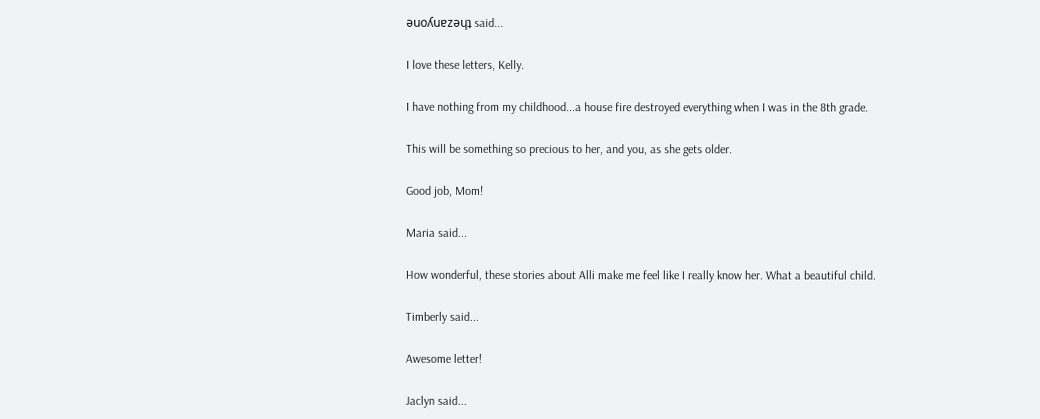ǝuoʎuɐzǝɥʇ said...

I love these letters, Kelly.

I have nothing from my childhood...a house fire destroyed everything when I was in the 8th grade.

This will be something so precious to her, and you, as she gets older.

Good job, Mom!

Maria said...

How wonderful, these stories about Alli make me feel like I really know her. What a beautiful child.

Timberly said...

Awesome letter!

Jaclyn said...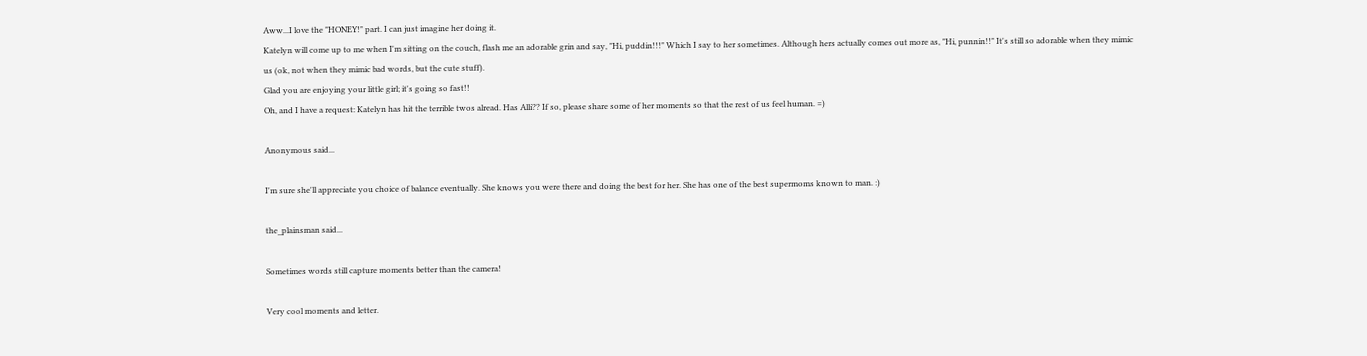Aww...I love the "HONEY!" part. I can just imagine her doing it.
Katelyn will come up to me when I'm sitting on the couch, flash me an adorable grin and say, "Hi, puddin!!!" Which I say to her sometimes. Although hers actually comes out more as, "Hi, punnin!!" It's still so adorable when they mimic us (ok, not when they mimic bad words, but the cute stuff).
Glad you are enjoying your little girl; it's going so fast!!
Oh, and I have a request: Katelyn has hit the terrible twos alread. Has Alli?? If so, please share some of her moments so that the rest of us feel human. =)

Anonymous said...

I'm sure she'll appreciate you choice of balance eventually. She knows you were there and doing the best for her. She has one of the best supermoms known to man. :)

the_plainsman said...

Sometimes words still capture moments better than the camera!

Very cool moments and letter.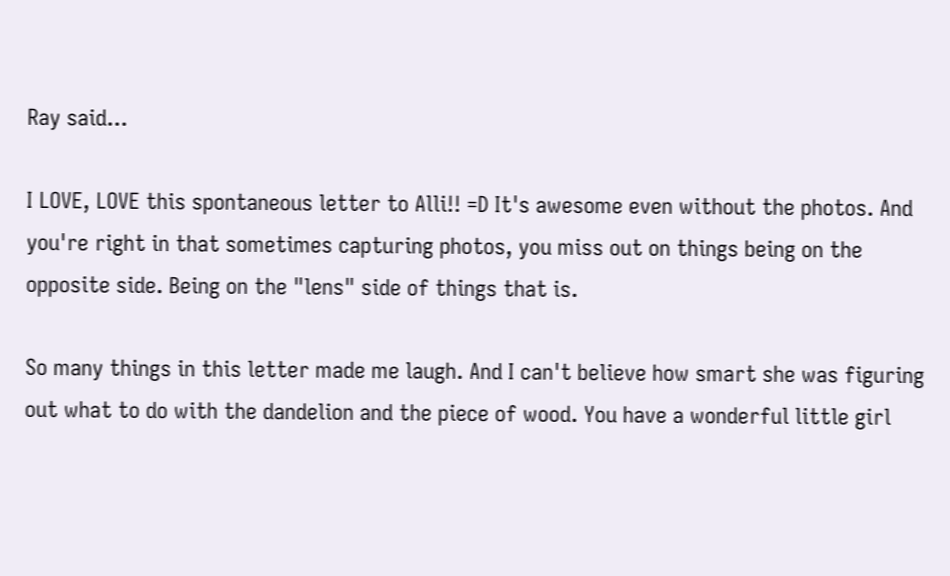Ray said...

I LOVE, LOVE this spontaneous letter to Alli!! =D It's awesome even without the photos. And you're right in that sometimes capturing photos, you miss out on things being on the opposite side. Being on the "lens" side of things that is.

So many things in this letter made me laugh. And I can't believe how smart she was figuring out what to do with the dandelion and the piece of wood. You have a wonderful little girl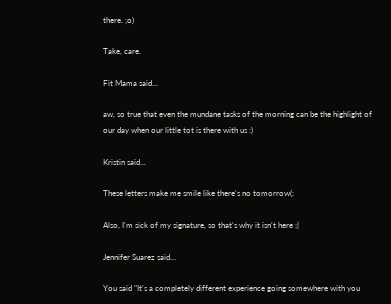there. ;o)

Take, care.

Fit Mama said...

aw, so true that even the mundane tasks of the morning can be the highlight of our day when our little tot is there with us :)

Kristin said...

These letters make me smile like there's no tomorrow(:

Also, I'm sick of my signature, so that's why it isn't here ;|

Jennifer Suarez said...

You said "It's a completely different experience going somewhere with you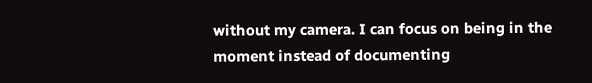without my camera. I can focus on being in the moment instead of documenting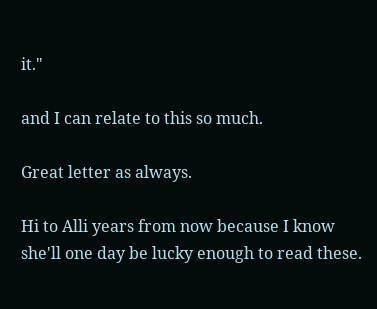it."

and I can relate to this so much.

Great letter as always.

Hi to Alli years from now because I know she'll one day be lucky enough to read these.